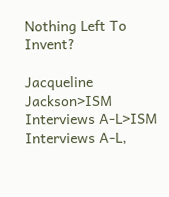Nothing Left To Invent?

Jacqueline Jackson>ISM Interviews A-L>ISM Interviews A-L,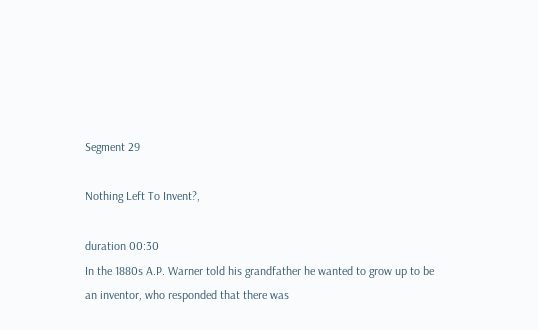Segment 29

Nothing Left To Invent?,

duration 00:30
In the 1880s A.P. Warner told his grandfather he wanted to grow up to be an inventor, who responded that there was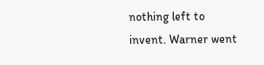nothing left to invent. Warner went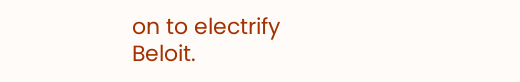on to electrify Beloit.